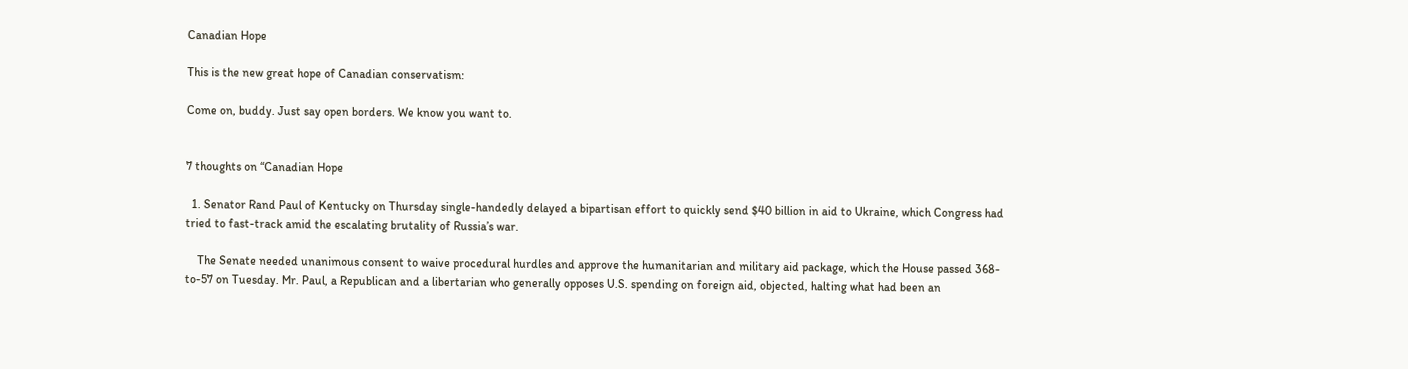Canadian Hope

This is the new great hope of Canadian conservatism:

Come on, buddy. Just say open borders. We know you want to.


7 thoughts on “Canadian Hope

  1. Senator Rand Paul of Kentucky on Thursday single-handedly delayed a bipartisan effort to quickly send $40 billion in aid to Ukraine, which Congress had tried to fast-track amid the escalating brutality of Russia’s war.

    The Senate needed unanimous consent to waive procedural hurdles and approve the humanitarian and military aid package, which the House passed 368-to-57 on Tuesday. Mr. Paul, a Republican and a libertarian who generally opposes U.S. spending on foreign aid, objected, halting what had been an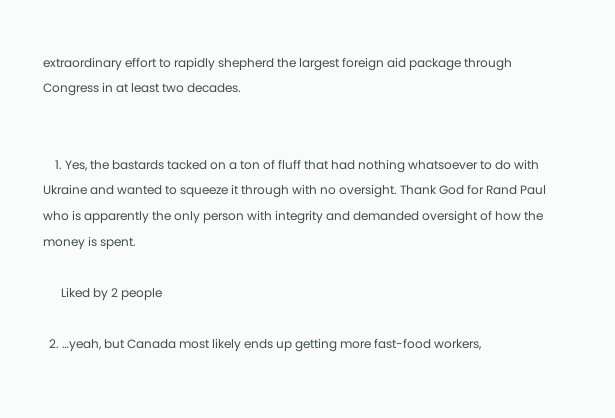extraordinary effort to rapidly shepherd the largest foreign aid package through Congress in at least two decades.


    1. Yes, the bastards tacked on a ton of fluff that had nothing whatsoever to do with Ukraine and wanted to squeeze it through with no oversight. Thank God for Rand Paul who is apparently the only person with integrity and demanded oversight of how the money is spent.

      Liked by 2 people

  2. …yeah, but Canada most likely ends up getting more fast-food workers,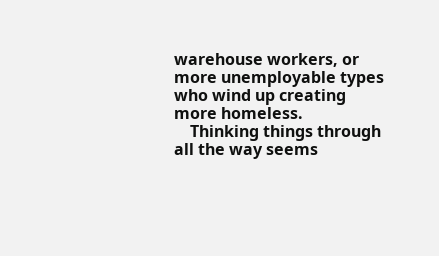warehouse workers, or more unemployable types who wind up creating more homeless.
    Thinking things through all the way seems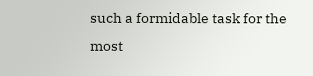such a formidable task for the most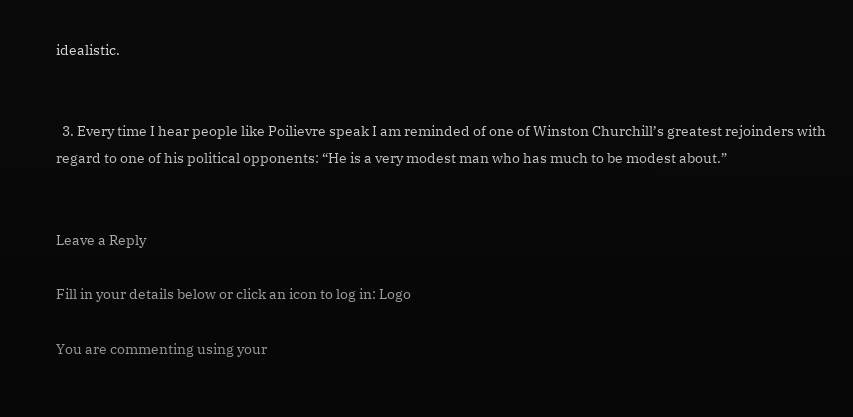idealistic.


  3. Every time I hear people like Poilievre speak I am reminded of one of Winston Churchill’s greatest rejoinders with regard to one of his political opponents: “He is a very modest man who has much to be modest about.”


Leave a Reply

Fill in your details below or click an icon to log in: Logo

You are commenting using your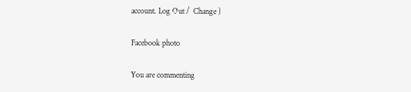account. Log Out /  Change )

Facebook photo

You are commenting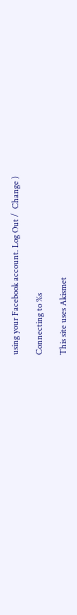using your Facebook account. Log Out /  Change )

Connecting to %s

This site uses Akismet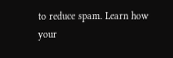to reduce spam. Learn how your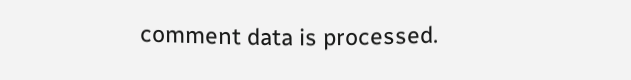comment data is processed.